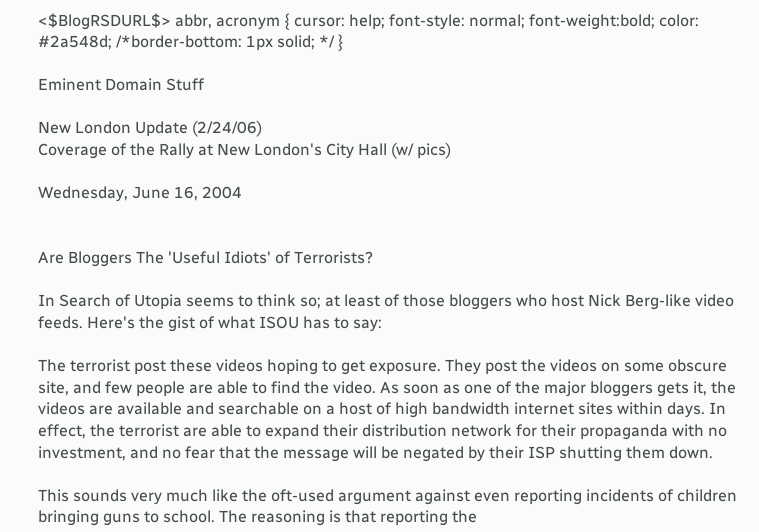<$BlogRSDURL$> abbr, acronym { cursor: help; font-style: normal; font-weight:bold; color: #2a548d; /*border-bottom: 1px solid; */ }

Eminent Domain Stuff

New London Update (2/24/06)
Coverage of the Rally at New London's City Hall (w/ pics)

Wednesday, June 16, 2004


Are Bloggers The 'Useful Idiots' of Terrorists?

In Search of Utopia seems to think so; at least of those bloggers who host Nick Berg-like video feeds. Here's the gist of what ISOU has to say:

The terrorist post these videos hoping to get exposure. They post the videos on some obscure site, and few people are able to find the video. As soon as one of the major bloggers gets it, the videos are available and searchable on a host of high bandwidth internet sites within days. In effect, the terrorist are able to expand their distribution network for their propaganda with no investment, and no fear that the message will be negated by their ISP shutting them down.

This sounds very much like the oft-used argument against even reporting incidents of children bringing guns to school. The reasoning is that reporting the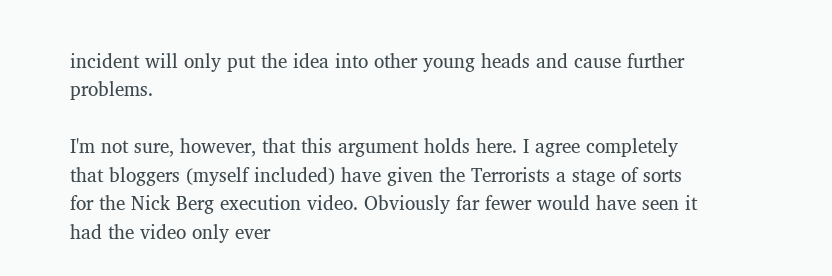incident will only put the idea into other young heads and cause further problems.

I'm not sure, however, that this argument holds here. I agree completely that bloggers (myself included) have given the Terrorists a stage of sorts for the Nick Berg execution video. Obviously far fewer would have seen it had the video only ever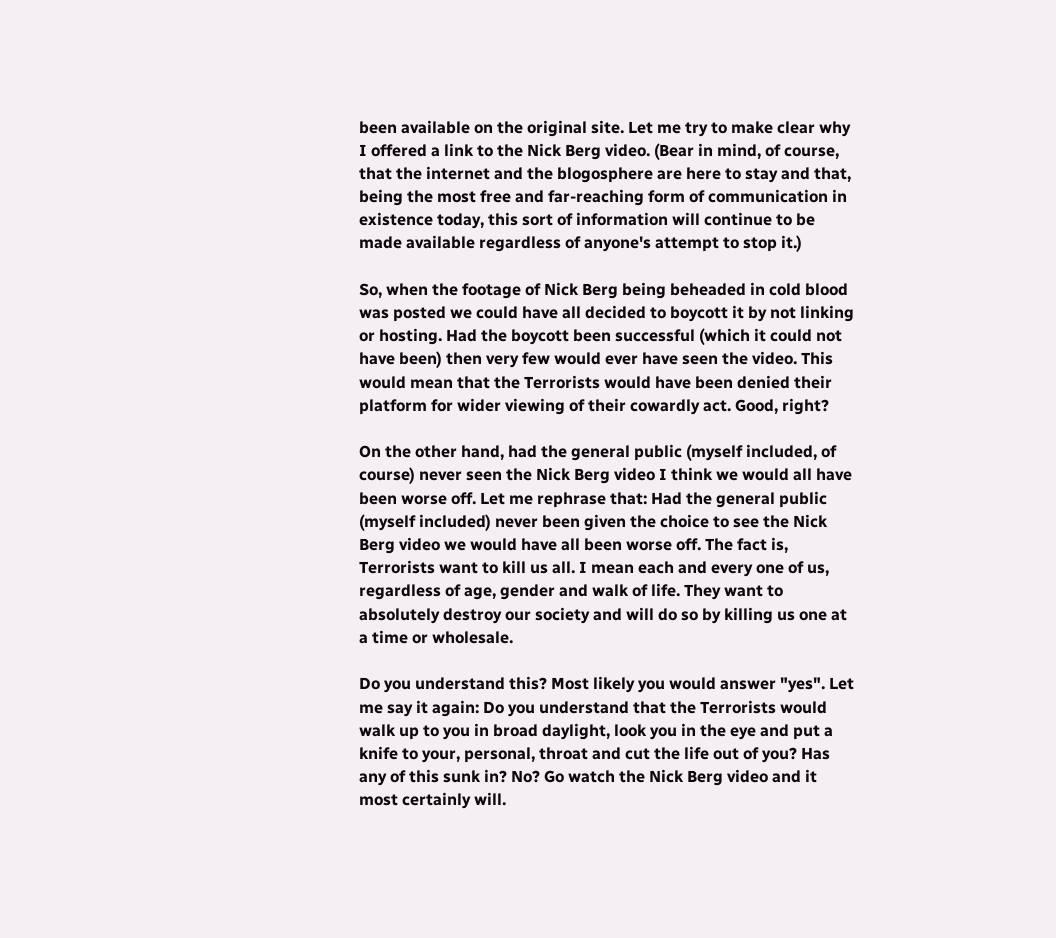been available on the original site. Let me try to make clear why I offered a link to the Nick Berg video. (Bear in mind, of course, that the internet and the blogosphere are here to stay and that, being the most free and far-reaching form of communication in existence today, this sort of information will continue to be made available regardless of anyone's attempt to stop it.)

So, when the footage of Nick Berg being beheaded in cold blood was posted we could have all decided to boycott it by not linking or hosting. Had the boycott been successful (which it could not have been) then very few would ever have seen the video. This would mean that the Terrorists would have been denied their platform for wider viewing of their cowardly act. Good, right?

On the other hand, had the general public (myself included, of course) never seen the Nick Berg video I think we would all have been worse off. Let me rephrase that: Had the general public (myself included) never been given the choice to see the Nick Berg video we would have all been worse off. The fact is, Terrorists want to kill us all. I mean each and every one of us, regardless of age, gender and walk of life. They want to absolutely destroy our society and will do so by killing us one at a time or wholesale.

Do you understand this? Most likely you would answer "yes". Let me say it again: Do you understand that the Terrorists would walk up to you in broad daylight, look you in the eye and put a knife to your, personal, throat and cut the life out of you? Has any of this sunk in? No? Go watch the Nick Berg video and it most certainly will.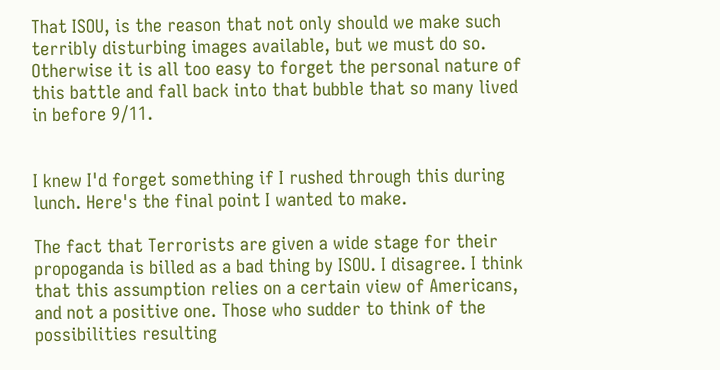That ISOU, is the reason that not only should we make such terribly disturbing images available, but we must do so. Otherwise it is all too easy to forget the personal nature of this battle and fall back into that bubble that so many lived in before 9/11.


I knew I'd forget something if I rushed through this during lunch. Here's the final point I wanted to make.

The fact that Terrorists are given a wide stage for their propoganda is billed as a bad thing by ISOU. I disagree. I think that this assumption relies on a certain view of Americans, and not a positive one. Those who sudder to think of the possibilities resulting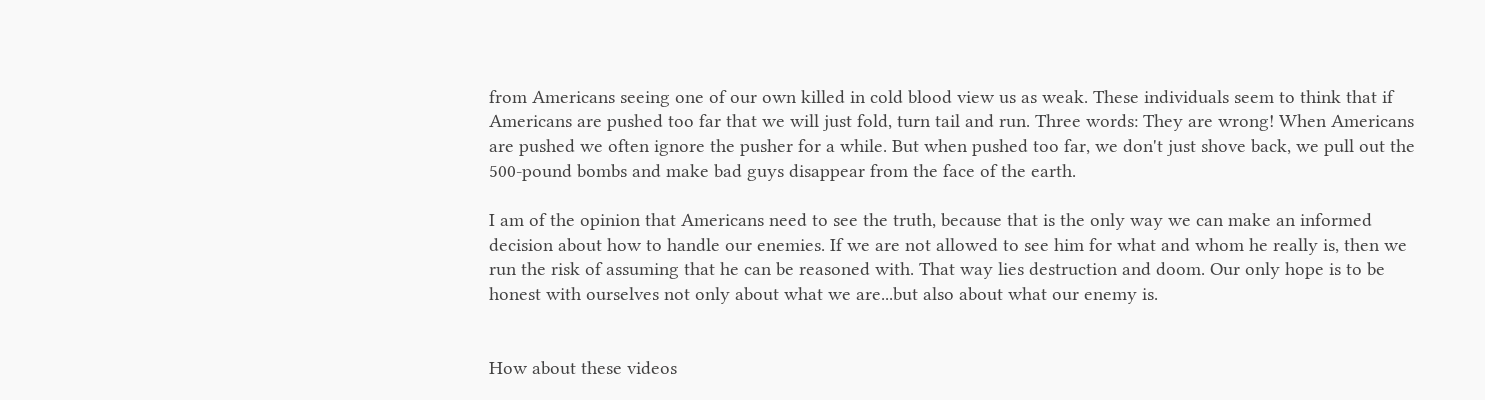from Americans seeing one of our own killed in cold blood view us as weak. These individuals seem to think that if Americans are pushed too far that we will just fold, turn tail and run. Three words: They are wrong! When Americans are pushed we often ignore the pusher for a while. But when pushed too far, we don't just shove back, we pull out the 500-pound bombs and make bad guys disappear from the face of the earth.

I am of the opinion that Americans need to see the truth, because that is the only way we can make an informed decision about how to handle our enemies. If we are not allowed to see him for what and whom he really is, then we run the risk of assuming that he can be reasoned with. That way lies destruction and doom. Our only hope is to be honest with ourselves not only about what we are...but also about what our enemy is.


How about these videos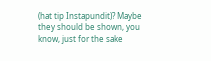(hat tip Instapundit)? Maybe they should be shown, you know, just for the sake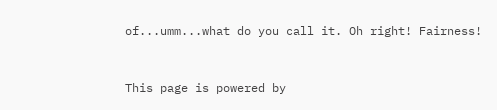of...umm...what do you call it. Oh right! Fairness!


This page is powered by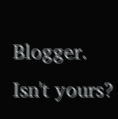Blogger. Isn't yours?